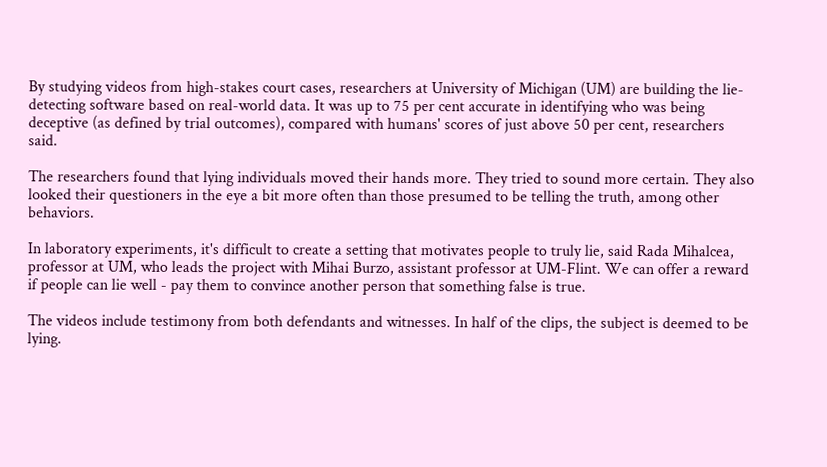By studying videos from high-stakes court cases, researchers at University of Michigan (UM) are building the lie-detecting software based on real-world data. It was up to 75 per cent accurate in identifying who was being deceptive (as defined by trial outcomes), compared with humans' scores of just above 50 per cent, researchers said.

The researchers found that lying individuals moved their hands more. They tried to sound more certain. They also looked their questioners in the eye a bit more often than those presumed to be telling the truth, among other behaviors.

In laboratory experiments, it's difficult to create a setting that motivates people to truly lie, said Rada Mihalcea, professor at UM, who leads the project with Mihai Burzo, assistant professor at UM-Flint. We can offer a reward if people can lie well - pay them to convince another person that something false is true.

The videos include testimony from both defendants and witnesses. In half of the clips, the subject is deemed to be lying.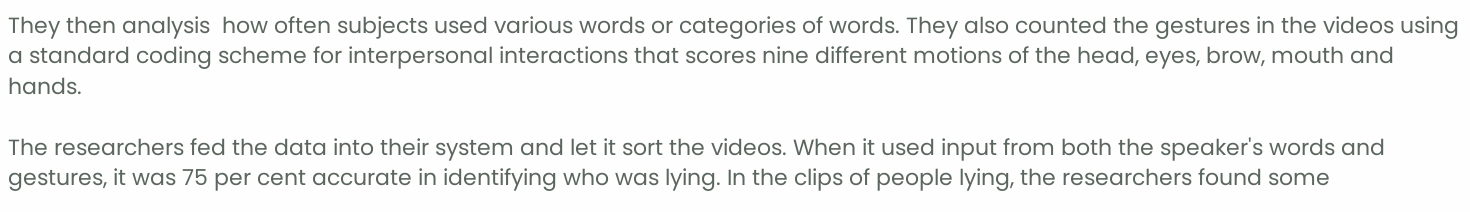They then analysis  how often subjects used various words or categories of words. They also counted the gestures in the videos using a standard coding scheme for interpersonal interactions that scores nine different motions of the head, eyes, brow, mouth and hands.

The researchers fed the data into their system and let it sort the videos. When it used input from both the speaker's words and gestures, it was 75 per cent accurate in identifying who was lying. In the clips of people lying, the researchers found some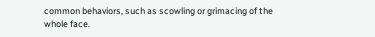common behaviors, such as scowling or grimacing of the whole face.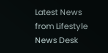Latest News from Lifestyle News Desk